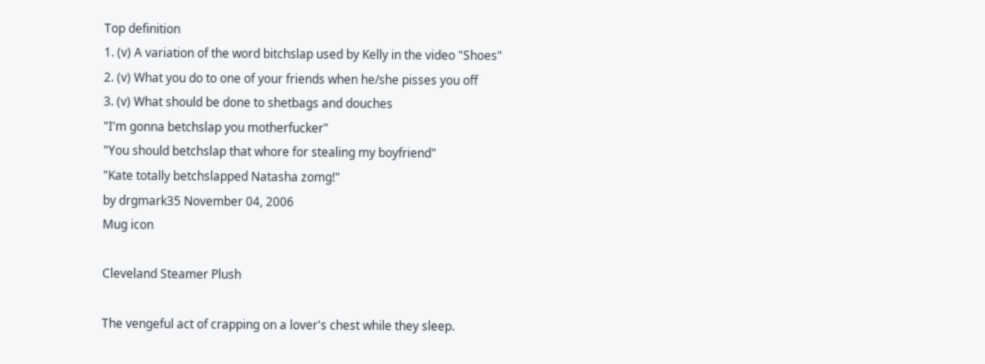Top definition
1. (v) A variation of the word bitchslap used by Kelly in the video "Shoes"
2. (v) What you do to one of your friends when he/she pisses you off
3. (v) What should be done to shetbags and douches
"I'm gonna betchslap you motherfucker"
"You should betchslap that whore for stealing my boyfriend"
"Kate totally betchslapped Natasha zomg!"
by drgmark35 November 04, 2006
Mug icon

Cleveland Steamer Plush

The vengeful act of crapping on a lover's chest while they sleep.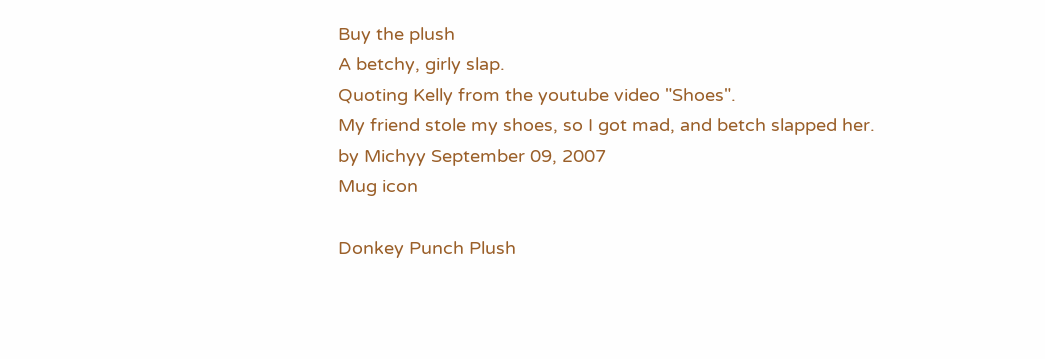Buy the plush
A betchy, girly slap.
Quoting Kelly from the youtube video "Shoes".
My friend stole my shoes, so I got mad, and betch slapped her.
by Michyy September 09, 2007
Mug icon

Donkey Punch Plush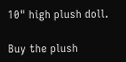10" high plush doll.

Buy the plush